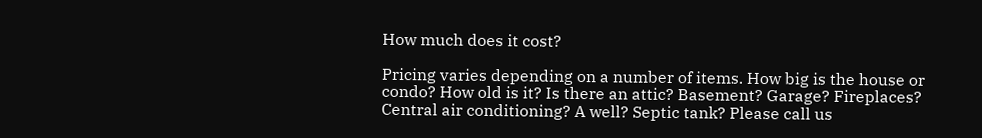How much does it cost?

Pricing varies depending on a number of items. How big is the house or condo? How old is it? Is there an attic? Basement? Garage? Fireplaces? Central air conditioning? A well? Septic tank? Please call us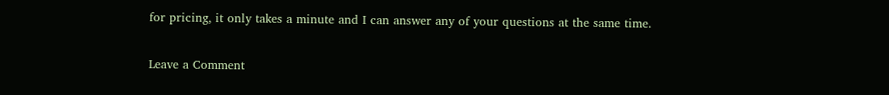for pricing, it only takes a minute and I can answer any of your questions at the same time.

Leave a Comment